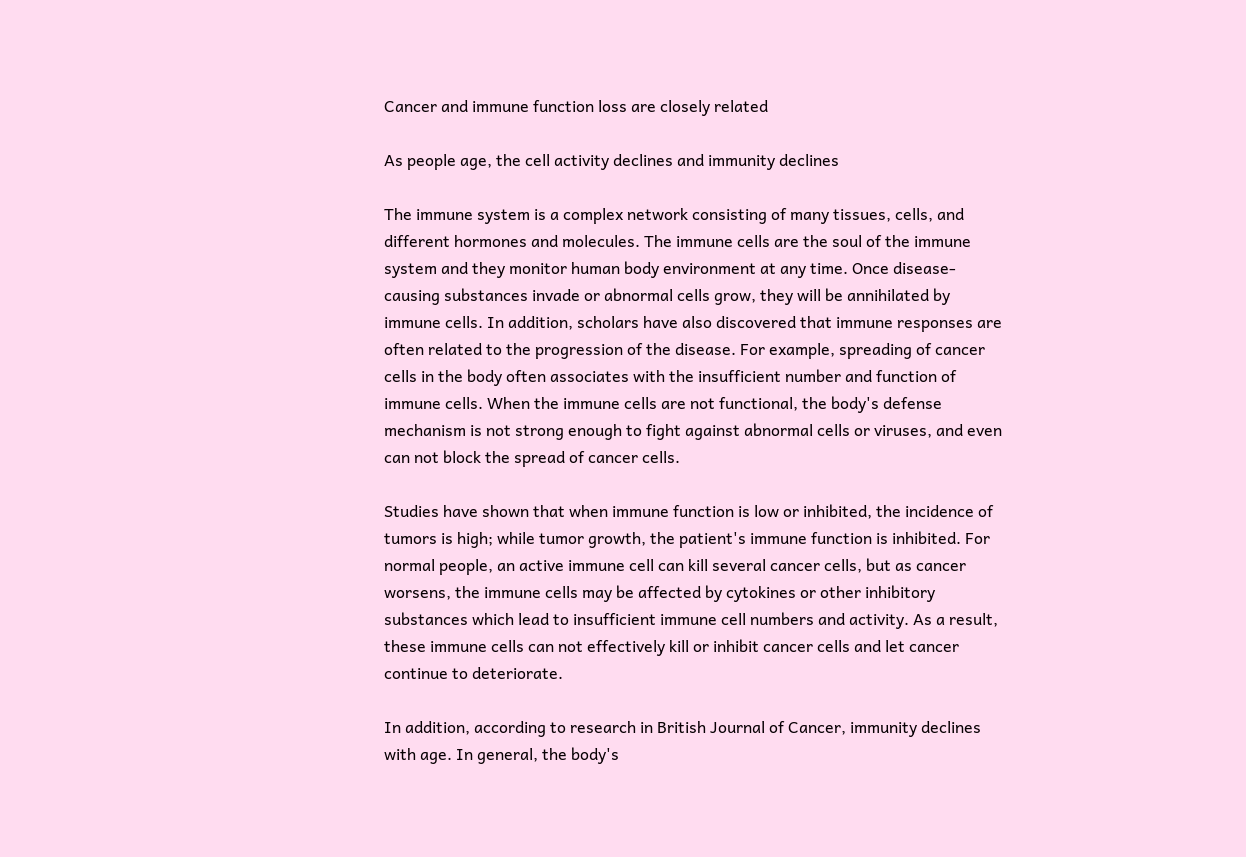Cancer and immune function loss are closely related

As people age, the cell activity declines and immunity declines

The immune system is a complex network consisting of many tissues, cells, and different hormones and molecules. The immune cells are the soul of the immune system and they monitor human body environment at any time. Once disease-causing substances invade or abnormal cells grow, they will be annihilated by immune cells. In addition, scholars have also discovered that immune responses are often related to the progression of the disease. For example, spreading of cancer cells in the body often associates with the insufficient number and function of immune cells. When the immune cells are not functional, the body's defense mechanism is not strong enough to fight against abnormal cells or viruses, and even can not block the spread of cancer cells.

Studies have shown that when immune function is low or inhibited, the incidence of tumors is high; while tumor growth, the patient's immune function is inhibited. For normal people, an active immune cell can kill several cancer cells, but as cancer worsens, the immune cells may be affected by cytokines or other inhibitory substances which lead to insufficient immune cell numbers and activity. As a result, these immune cells can not effectively kill or inhibit cancer cells and let cancer continue to deteriorate.

In addition, according to research in British Journal of Cancer, immunity declines with age. In general, the body's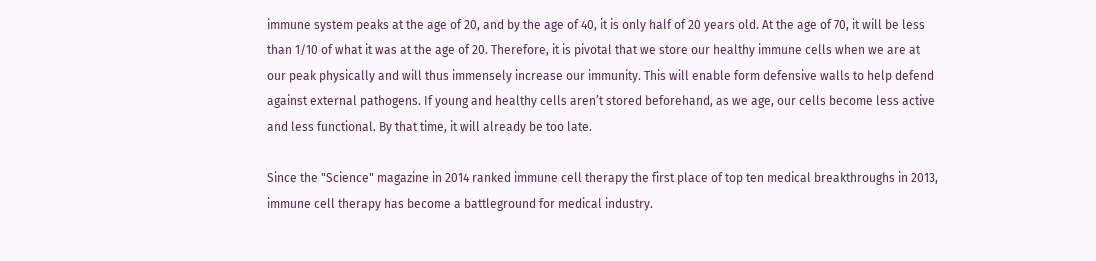immune system peaks at the age of 20, and by the age of 40, it is only half of 20 years old. At the age of 70, it will be less than 1/10 of what it was at the age of 20. Therefore, it is pivotal that we store our healthy immune cells when we are at our peak physically and will thus immensely increase our immunity. This will enable form defensive walls to help defend against external pathogens. If young and healthy cells aren’t stored beforehand, as we age, our cells become less active and less functional. By that time, it will already be too late.

Since the "Science" magazine in 2014 ranked immune cell therapy the first place of top ten medical breakthroughs in 2013, immune cell therapy has become a battleground for medical industry.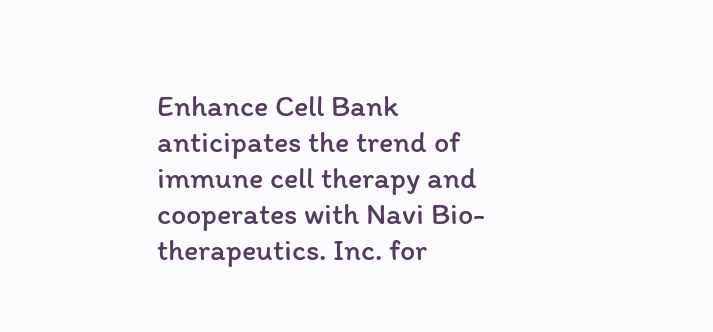Enhance Cell Bank anticipates the trend of immune cell therapy and cooperates with Navi Bio-therapeutics. Inc. for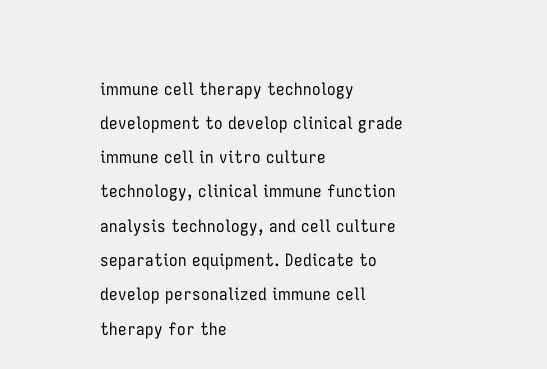immune cell therapy technology development to develop clinical grade immune cell in vitro culture technology, clinical immune function analysis technology, and cell culture separation equipment. Dedicate to develop personalized immune cell therapy for the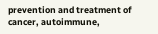prevention and treatment of cancer, autoimmune,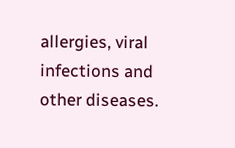allergies, viral infections and other diseases.